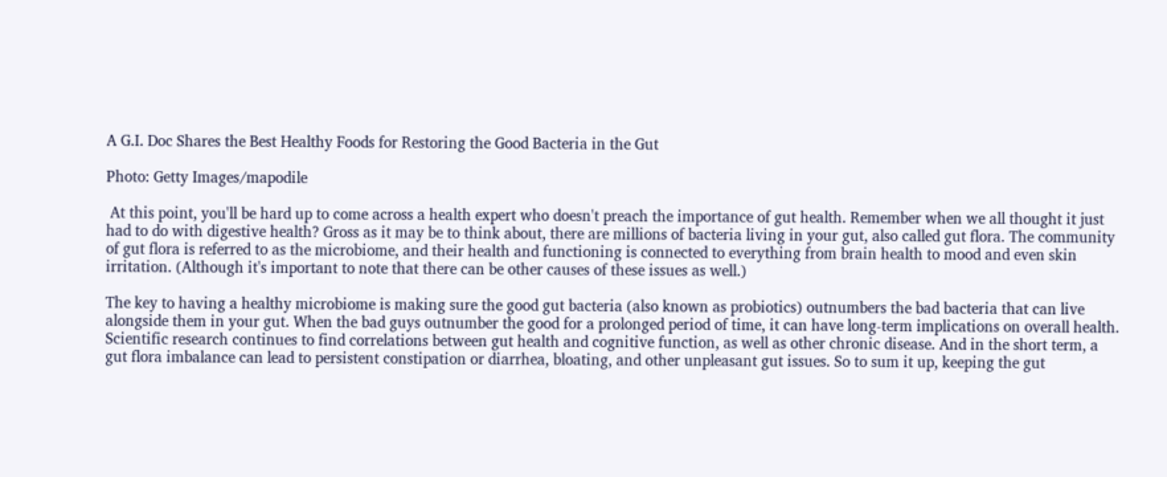A G.I. Doc Shares the Best Healthy Foods for Restoring the Good Bacteria in the Gut

Photo: Getty Images/mapodile

 At this point, you'll be hard up to come across a health expert who doesn't preach the importance of gut health. Remember when we all thought it just had to do with digestive health? Gross as it may be to think about, there are millions of bacteria living in your gut, also called gut flora. The community of gut flora is referred to as the microbiome, and their health and functioning is connected to everything from brain health to mood and even skin irritation. (Although it's important to note that there can be other causes of these issues as well.)

The key to having a healthy microbiome is making sure the good gut bacteria (also known as probiotics) outnumbers the bad bacteria that can live alongside them in your gut. When the bad guys outnumber the good for a prolonged period of time, it can have long-term implications on overall health. Scientific research continues to find correlations between gut health and cognitive function, as well as other chronic disease. And in the short term, a gut flora imbalance can lead to persistent constipation or diarrhea, bloating, and other unpleasant gut issues. So to sum it up, keeping the gut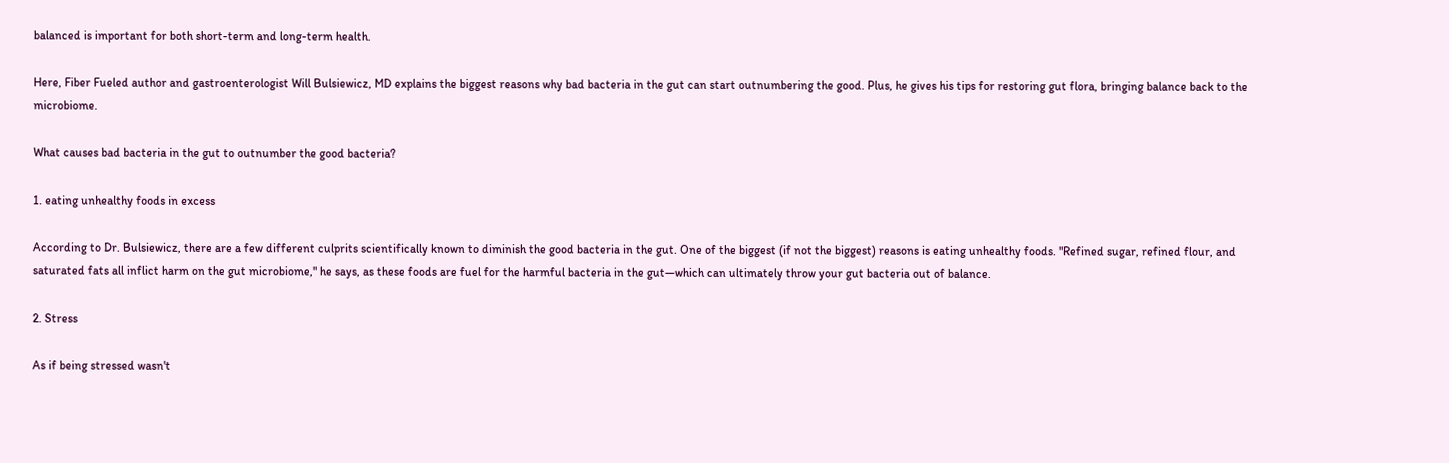balanced is important for both short-term and long-term health.

Here, Fiber Fueled author and gastroenterologist Will Bulsiewicz, MD explains the biggest reasons why bad bacteria in the gut can start outnumbering the good. Plus, he gives his tips for restoring gut flora, bringing balance back to the microbiome.

What causes bad bacteria in the gut to outnumber the good bacteria?

1. eating unhealthy foods in excess

According to Dr. Bulsiewicz, there are a few different culprits scientifically known to diminish the good bacteria in the gut. One of the biggest (if not the biggest) reasons is eating unhealthy foods. "Refined sugar, refined flour, and saturated fats all inflict harm on the gut microbiome," he says, as these foods are fuel for the harmful bacteria in the gut—which can ultimately throw your gut bacteria out of balance.

2. Stress

As if being stressed wasn't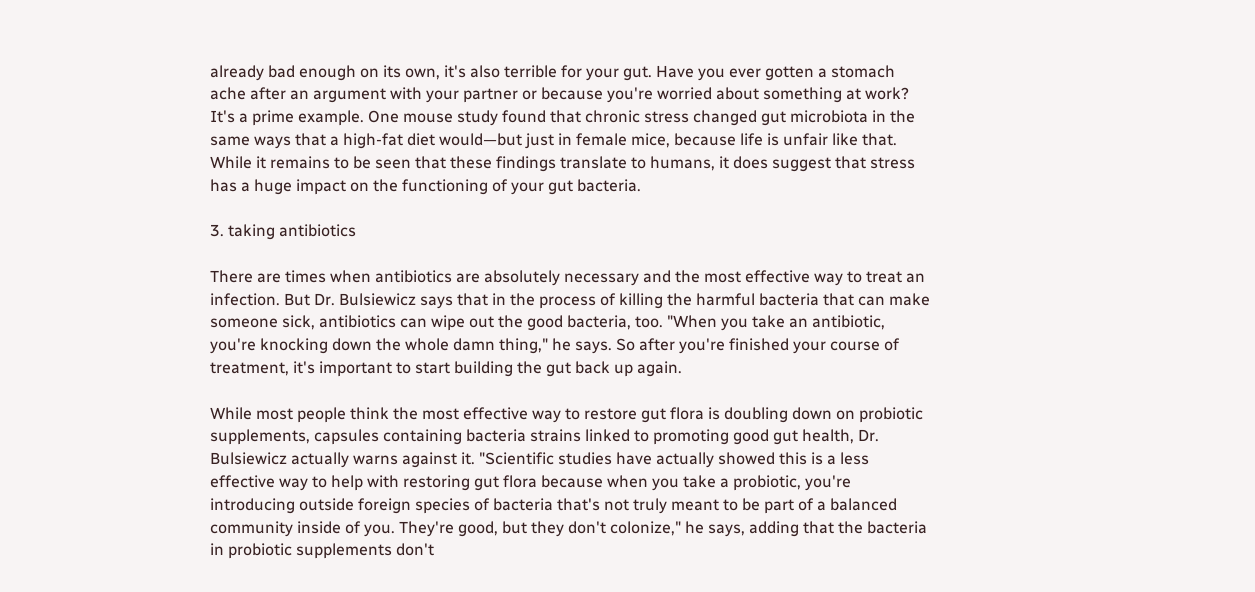already bad enough on its own, it's also terrible for your gut. Have you ever gotten a stomach ache after an argument with your partner or because you're worried about something at work? It's a prime example. One mouse study found that chronic stress changed gut microbiota in the same ways that a high-fat diet would—but just in female mice, because life is unfair like that. While it remains to be seen that these findings translate to humans, it does suggest that stress has a huge impact on the functioning of your gut bacteria.

3. taking antibiotics

There are times when antibiotics are absolutely necessary and the most effective way to treat an infection. But Dr. Bulsiewicz says that in the process of killing the harmful bacteria that can make someone sick, antibiotics can wipe out the good bacteria, too. "When you take an antibiotic, you're knocking down the whole damn thing," he says. So after you're finished your course of treatment, it's important to start building the gut back up again.

While most people think the most effective way to restore gut flora is doubling down on probiotic supplements, capsules containing bacteria strains linked to promoting good gut health, Dr. Bulsiewicz actually warns against it. "Scientific studies have actually showed this is a less effective way to help with restoring gut flora because when you take a probiotic, you're introducing outside foreign species of bacteria that's not truly meant to be part of a balanced community inside of you. They're good, but they don't colonize," he says, adding that the bacteria in probiotic supplements don't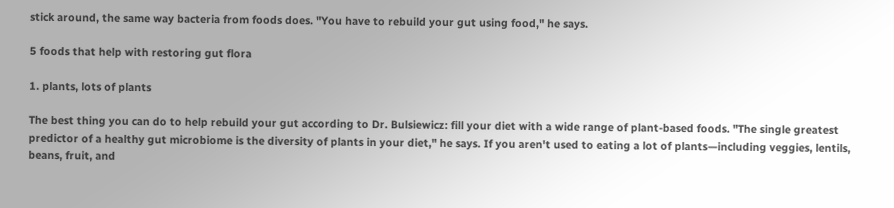stick around, the same way bacteria from foods does. "You have to rebuild your gut using food," he says.

5 foods that help with restoring gut flora

1. plants, lots of plants

The best thing you can do to help rebuild your gut according to Dr. Bulsiewicz: fill your diet with a wide range of plant-based foods. "The single greatest predictor of a healthy gut microbiome is the diversity of plants in your diet," he says. If you aren't used to eating a lot of plants—including veggies, lentils, beans, fruit, and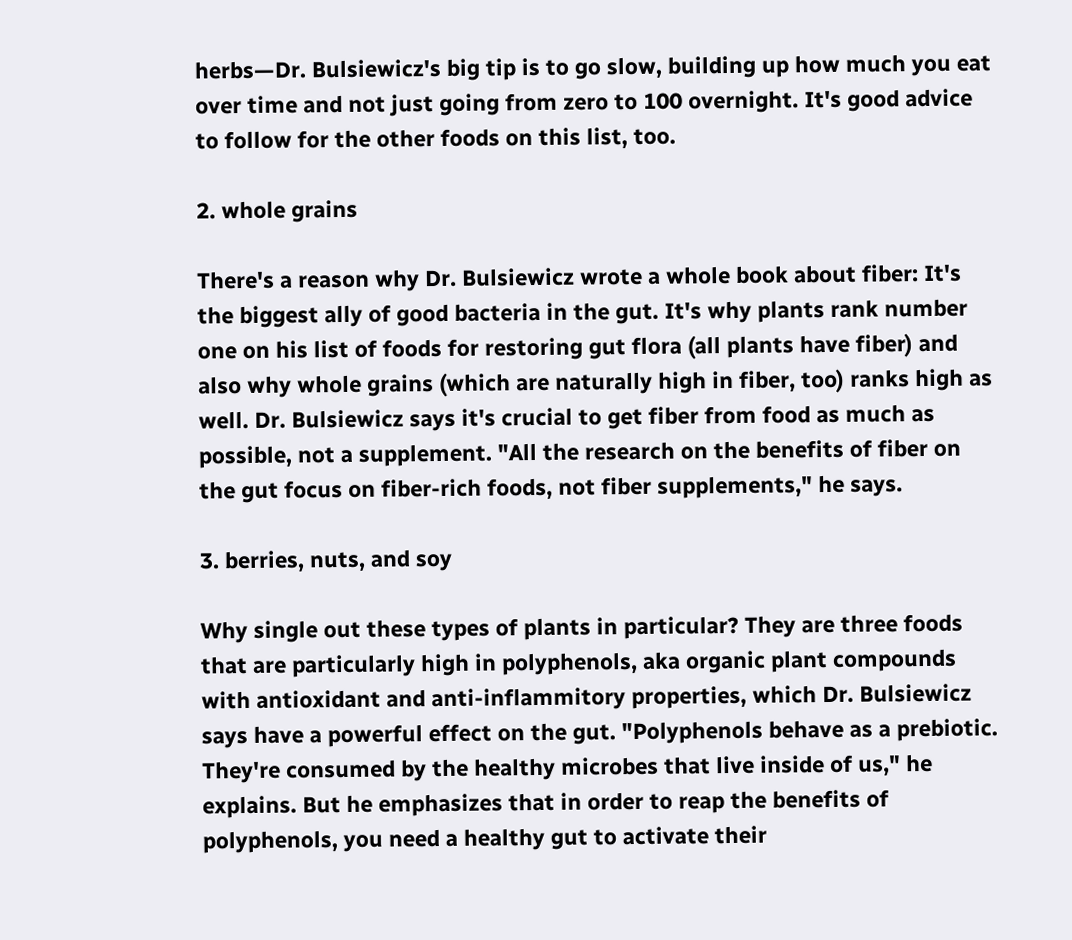herbs—Dr. Bulsiewicz's big tip is to go slow, building up how much you eat over time and not just going from zero to 100 overnight. It's good advice to follow for the other foods on this list, too.

2. whole grains

There's a reason why Dr. Bulsiewicz wrote a whole book about fiber: It's the biggest ally of good bacteria in the gut. It's why plants rank number one on his list of foods for restoring gut flora (all plants have fiber) and also why whole grains (which are naturally high in fiber, too) ranks high as well. Dr. Bulsiewicz says it's crucial to get fiber from food as much as possible, not a supplement. "All the research on the benefits of fiber on the gut focus on fiber-rich foods, not fiber supplements," he says.

3. berries, nuts, and soy

Why single out these types of plants in particular? They are three foods that are particularly high in polyphenols, aka organic plant compounds with antioxidant and anti-inflammitory properties, which Dr. Bulsiewicz says have a powerful effect on the gut. "Polyphenols behave as a prebiotic. They're consumed by the healthy microbes that live inside of us," he explains. But he emphasizes that in order to reap the benefits of polyphenols, you need a healthy gut to activate their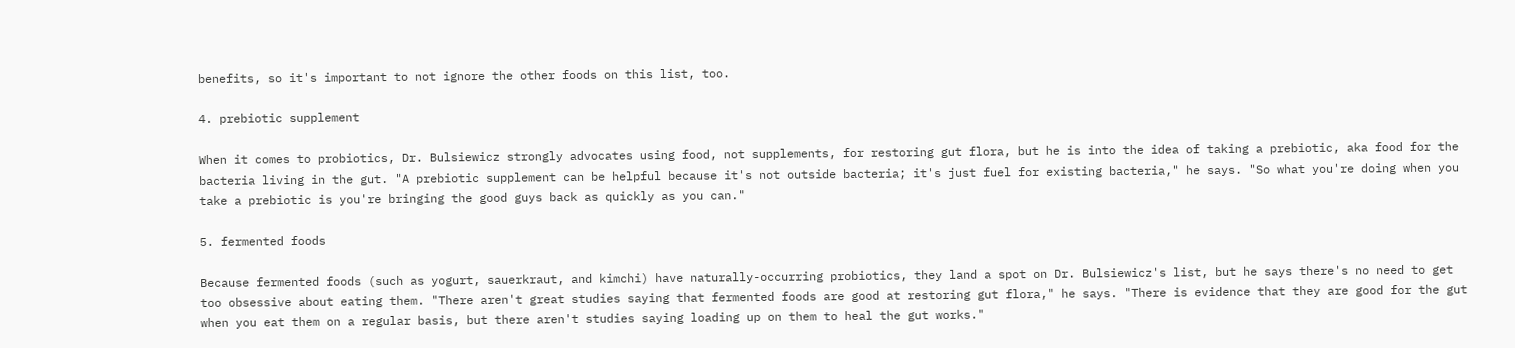benefits, so it's important to not ignore the other foods on this list, too.

4. prebiotic supplement

When it comes to probiotics, Dr. Bulsiewicz strongly advocates using food, not supplements, for restoring gut flora, but he is into the idea of taking a prebiotic, aka food for the bacteria living in the gut. "A prebiotic supplement can be helpful because it's not outside bacteria; it's just fuel for existing bacteria," he says. "So what you're doing when you take a prebiotic is you're bringing the good guys back as quickly as you can."

5. fermented foods

Because fermented foods (such as yogurt, sauerkraut, and kimchi) have naturally-occurring probiotics, they land a spot on Dr. Bulsiewicz's list, but he says there's no need to get too obsessive about eating them. "There aren't great studies saying that fermented foods are good at restoring gut flora," he says. "There is evidence that they are good for the gut when you eat them on a regular basis, but there aren't studies saying loading up on them to heal the gut works."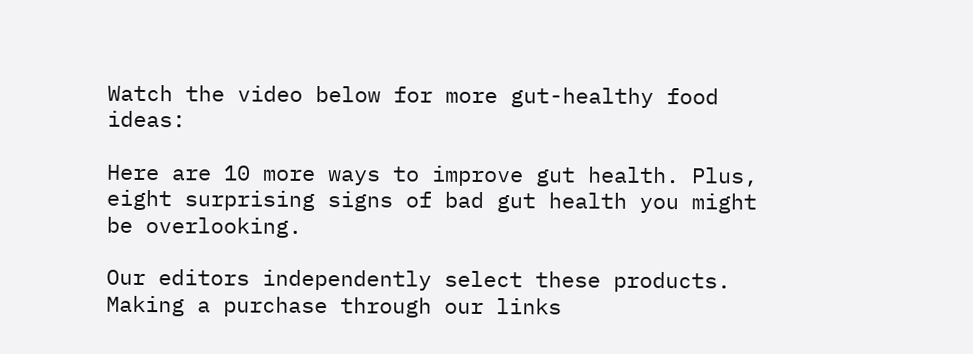Watch the video below for more gut-healthy food ideas:

Here are 10 more ways to improve gut health. Plus, eight surprising signs of bad gut health you might be overlooking.

Our editors independently select these products. Making a purchase through our links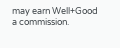may earn Well+Good a commission.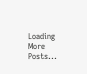Loading More Posts...